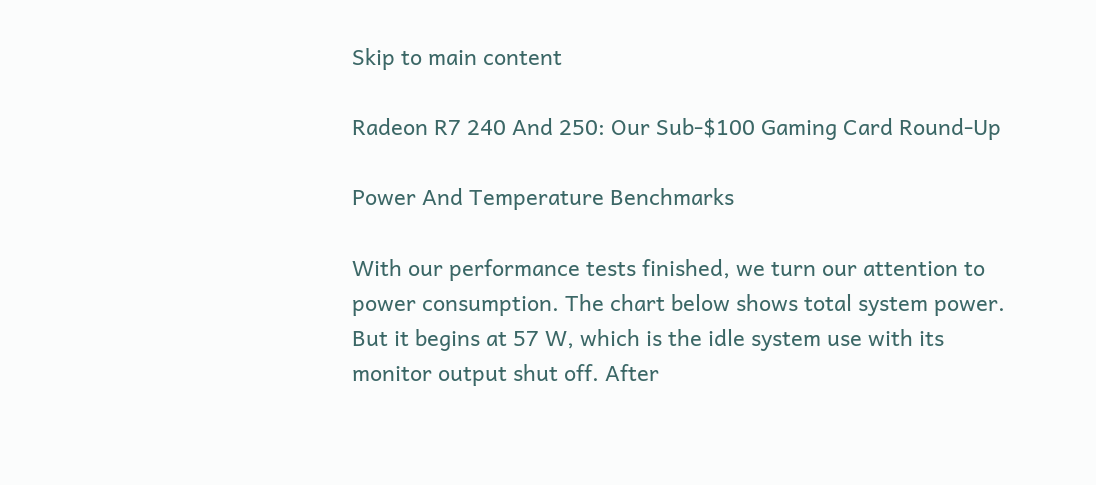Skip to main content

Radeon R7 240 And 250: Our Sub-$100 Gaming Card Round-Up

Power And Temperature Benchmarks

With our performance tests finished, we turn our attention to power consumption. The chart below shows total system power. But it begins at 57 W, which is the idle system use with its monitor output shut off. After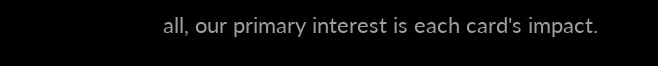all, our primary interest is each card's impact.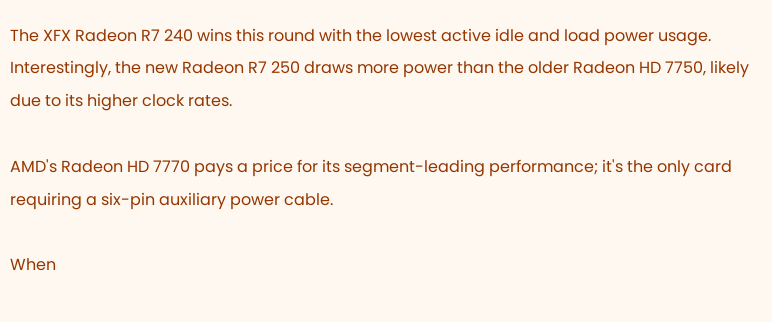The XFX Radeon R7 240 wins this round with the lowest active idle and load power usage. Interestingly, the new Radeon R7 250 draws more power than the older Radeon HD 7750, likely due to its higher clock rates.

AMD's Radeon HD 7770 pays a price for its segment-leading performance; it's the only card requiring a six-pin auxiliary power cable.

When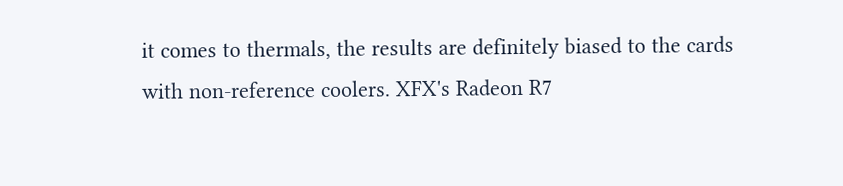it comes to thermals, the results are definitely biased to the cards with non-reference coolers. XFX's Radeon R7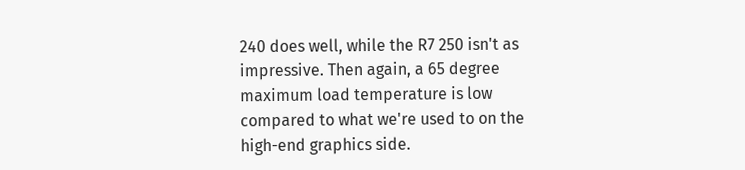240 does well, while the R7 250 isn't as impressive. Then again, a 65 degree maximum load temperature is low compared to what we're used to on the high-end graphics side.